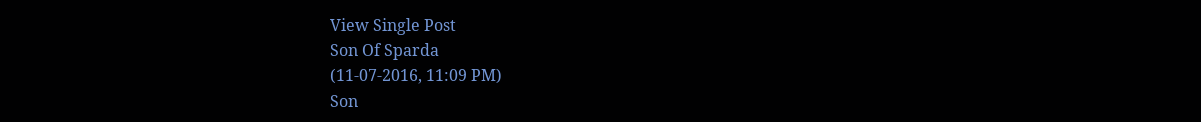View Single Post
Son Of Sparda
(11-07-2016, 11:09 PM)
Son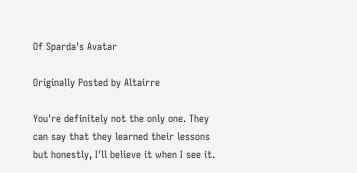Of Sparda's Avatar

Originally Posted by Altairre

You're definitely not the only one. They can say that they learned their lessons but honestly, I'll believe it when I see it.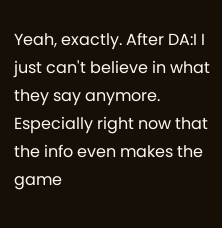Yeah, exactly. After DA:I I just can't believe in what they say anymore. Especially right now that the info even makes the game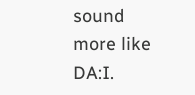sound more like DA:I.